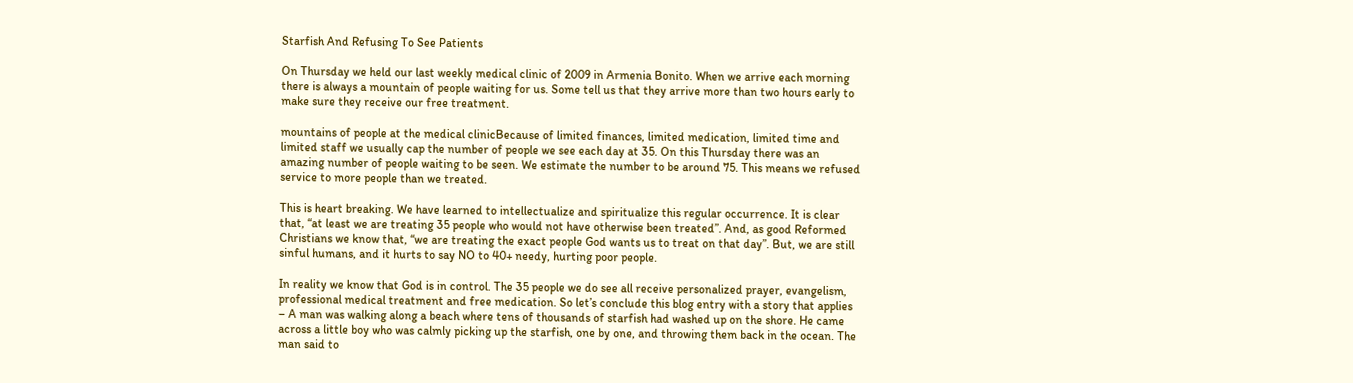Starfish And Refusing To See Patients

On Thursday we held our last weekly medical clinic of 2009 in Armenia Bonito. When we arrive each morning there is always a mountain of people waiting for us. Some tell us that they arrive more than two hours early to make sure they receive our free treatment.

mountains of people at the medical clinicBecause of limited finances, limited medication, limited time and limited staff we usually cap the number of people we see each day at 35. On this Thursday there was an amazing number of people waiting to be seen. We estimate the number to be around 75. This means we refused service to more people than we treated.

This is heart breaking. We have learned to intellectualize and spiritualize this regular occurrence. It is clear that, “at least we are treating 35 people who would not have otherwise been treated”. And, as good Reformed Christians we know that, “we are treating the exact people God wants us to treat on that day”. But, we are still sinful humans, and it hurts to say NO to 40+ needy, hurting poor people.

In reality we know that God is in control. The 35 people we do see all receive personalized prayer, evangelism, professional medical treatment and free medication. So let’s conclude this blog entry with a story that applies – A man was walking along a beach where tens of thousands of starfish had washed up on the shore. He came across a little boy who was calmly picking up the starfish, one by one, and throwing them back in the ocean. The man said to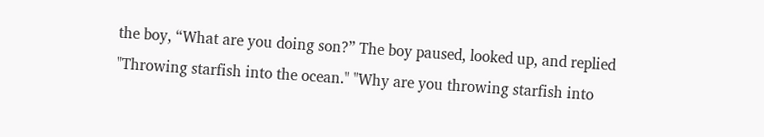the boy, “What are you doing son?” The boy paused, looked up, and replied "Throwing starfish into the ocean." "Why are you throwing starfish into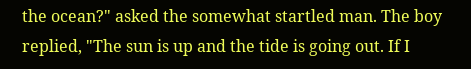the ocean?" asked the somewhat startled man. The boy replied, "The sun is up and the tide is going out. If I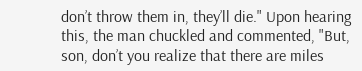don’t throw them in, they’ll die." Upon hearing this, the man chuckled and commented, "But, son, don’t you realize that there are miles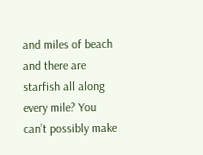and miles of beach and there are starfish all along every mile? You can’t possibly make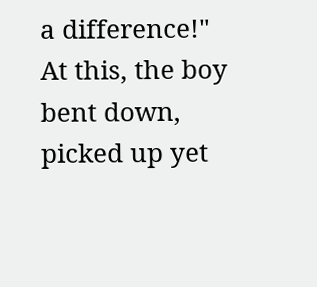a difference!" At this, the boy bent down, picked up yet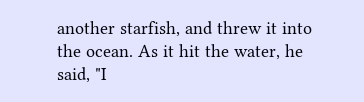another starfish, and threw it into the ocean. As it hit the water, he said, "I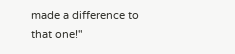made a difference to that one!"